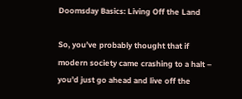Doomsday Basics: Living Off the Land

So, you’ve probably thought that if modern society came crashing to a halt – you’d just go ahead and live off the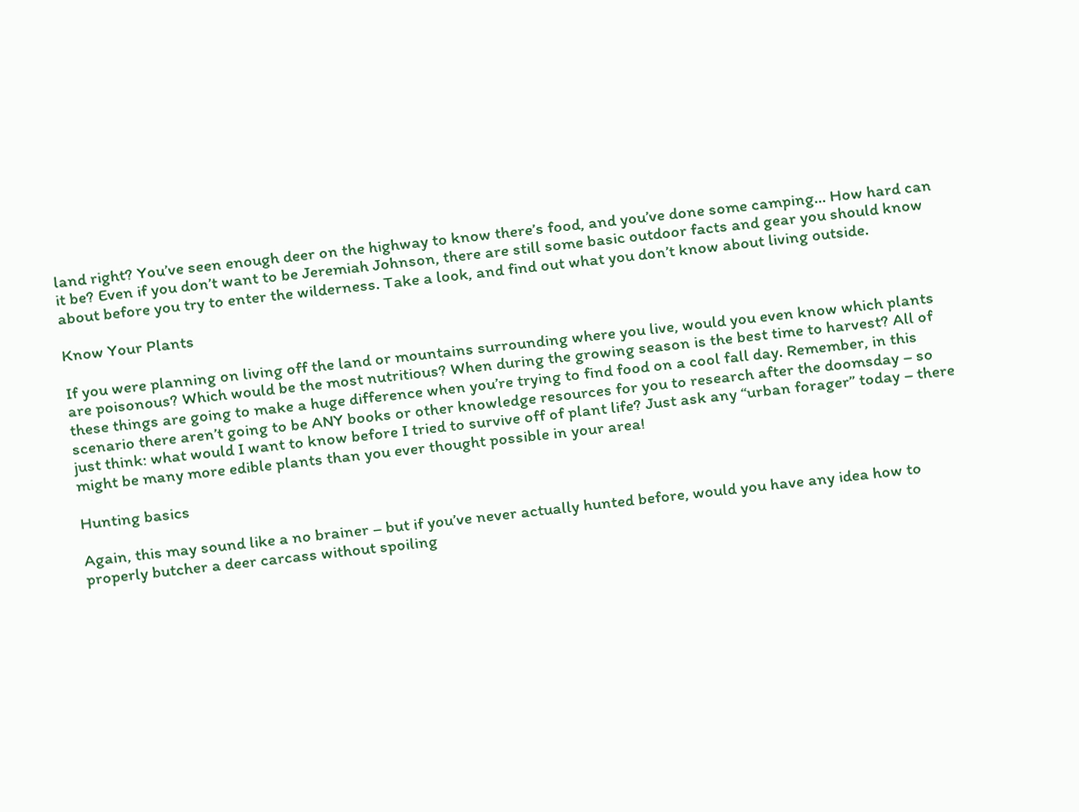land right? You’ve seen enough deer on the highway to know there’s food, and you’ve done some camping… How hard can it be? Even if you don’t want to be Jeremiah Johnson, there are still some basic outdoor facts and gear you should know about before you try to enter the wilderness. Take a look, and find out what you don’t know about living outside.

Know Your Plants

If you were planning on living off the land or mountains surrounding where you live, would you even know which plants are poisonous? Which would be the most nutritious? When during the growing season is the best time to harvest? All of these things are going to make a huge difference when you’re trying to find food on a cool fall day. Remember, in this scenario there aren’t going to be ANY books or other knowledge resources for you to research after the doomsday – so just think: what would I want to know before I tried to survive off of plant life? Just ask any “urban forager” today – there might be many more edible plants than you ever thought possible in your area!

Hunting basics

Again, this may sound like a no brainer – but if you’ve never actually hunted before, would you have any idea how to properly butcher a deer carcass without spoiling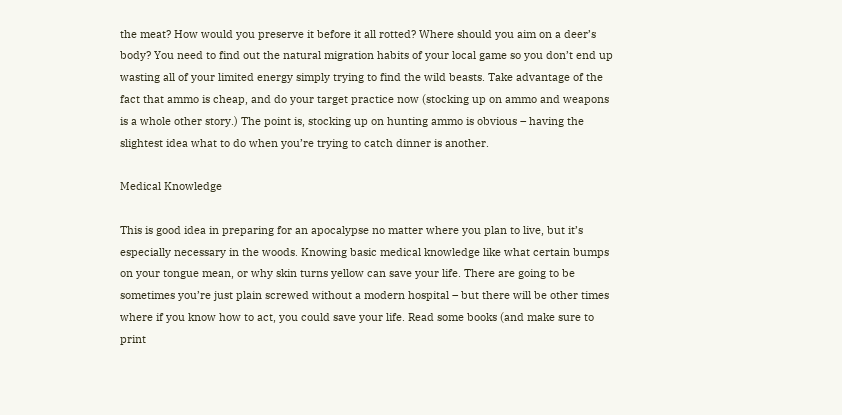the meat? How would you preserve it before it all rotted? Where should you aim on a deer’s body? You need to find out the natural migration habits of your local game so you don’t end up wasting all of your limited energy simply trying to find the wild beasts. Take advantage of the fact that ammo is cheap, and do your target practice now (stocking up on ammo and weapons is a whole other story.) The point is, stocking up on hunting ammo is obvious – having the slightest idea what to do when you’re trying to catch dinner is another.

Medical Knowledge

This is good idea in preparing for an apocalypse no matter where you plan to live, but it’s especially necessary in the woods. Knowing basic medical knowledge like what certain bumps on your tongue mean, or why skin turns yellow can save your life. There are going to be sometimes you’re just plain screwed without a modern hospital – but there will be other times where if you know how to act, you could save your life. Read some books (and make sure to print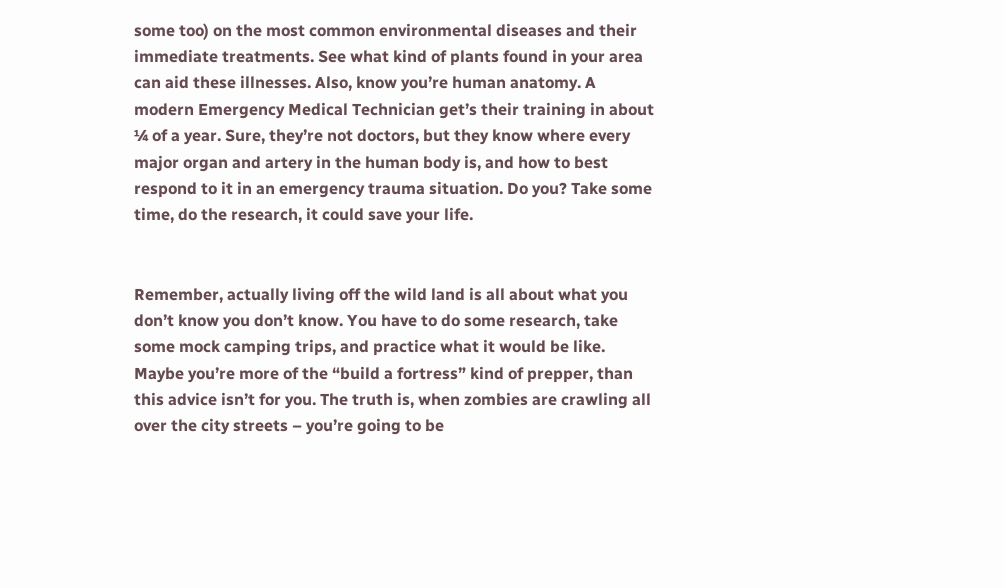some too) on the most common environmental diseases and their immediate treatments. See what kind of plants found in your area can aid these illnesses. Also, know you’re human anatomy. A modern Emergency Medical Technician get’s their training in about ¼ of a year. Sure, they’re not doctors, but they know where every major organ and artery in the human body is, and how to best respond to it in an emergency trauma situation. Do you? Take some time, do the research, it could save your life.


Remember, actually living off the wild land is all about what you don’t know you don’t know. You have to do some research, take some mock camping trips, and practice what it would be like. Maybe you’re more of the “build a fortress” kind of prepper, than this advice isn’t for you. The truth is, when zombies are crawling all over the city streets – you’re going to be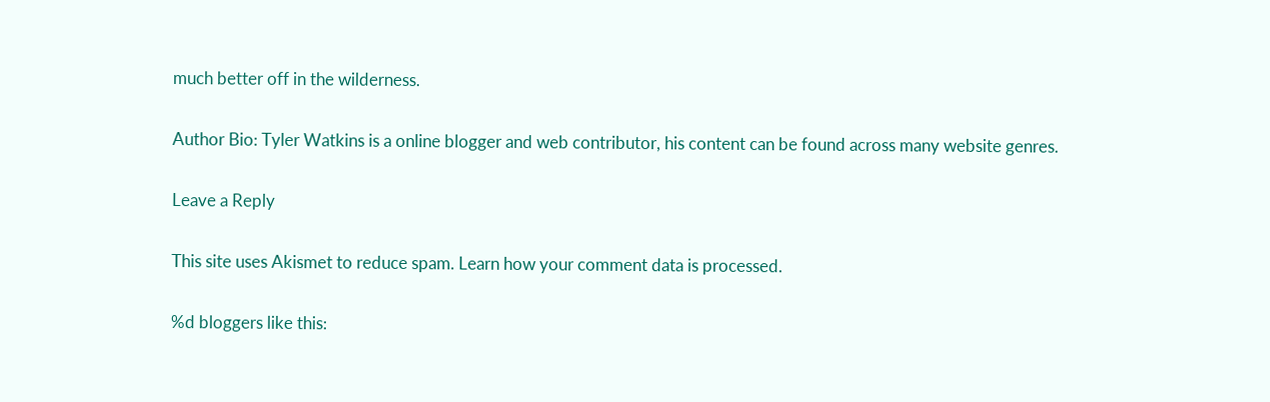much better off in the wilderness.

Author Bio: Tyler Watkins is a online blogger and web contributor, his content can be found across many website genres.

Leave a Reply

This site uses Akismet to reduce spam. Learn how your comment data is processed.

%d bloggers like this: